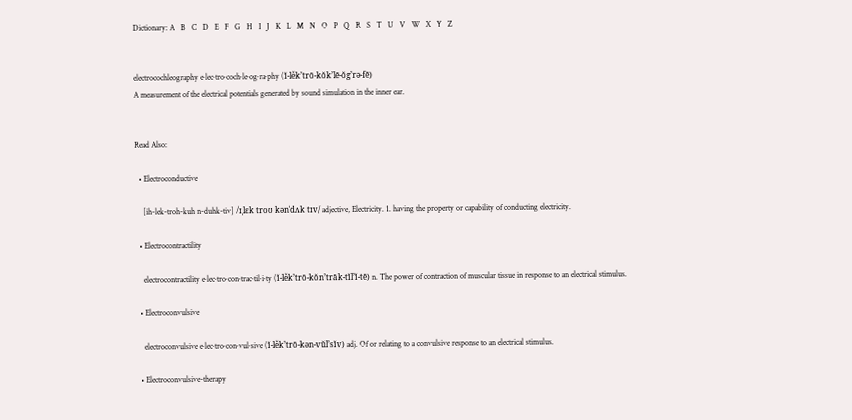Dictionary: A   B   C   D   E   F   G   H   I   J   K   L   M   N   O   P   Q   R   S   T   U   V   W   X   Y   Z


electrocochleography e·lec·tro·coch·le·og·ra·phy (ĭ-lěk’trō-kŏk’lē-ŏg’rə-fē)
A measurement of the electrical potentials generated by sound simulation in the inner ear.


Read Also:

  • Electroconductive

    [ih-lek-troh-kuh n-duhk-tiv] /ɪˌlɛk troʊ kənˈdʌk tɪv/ adjective, Electricity. 1. having the property or capability of conducting electricity.

  • Electrocontractility

    electrocontractility e·lec·tro·con·trac·til·i·ty (ĭ-lěk’trō-kŏn’trāk-tĭl’ĭ-tē) n. The power of contraction of muscular tissue in response to an electrical stimulus.

  • Electroconvulsive

    electroconvulsive e·lec·tro·con·vul·sive (ĭ-lěk’trō-kən-vŭl’sĭv) adj. Of or relating to a convulsive response to an electrical stimulus.

  • Electroconvulsive-therapy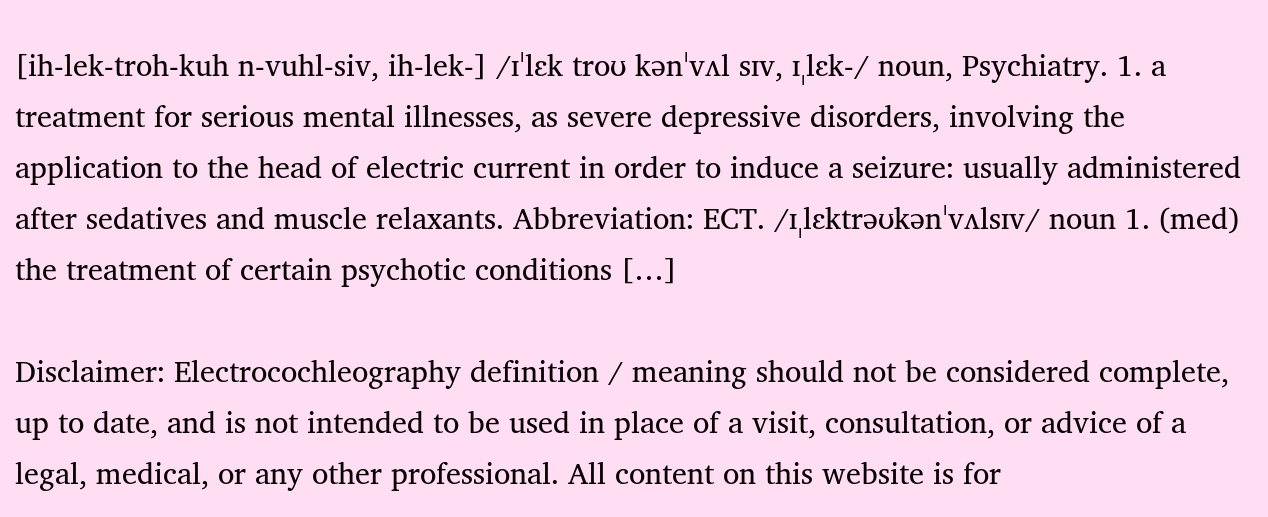[ih-lek-troh-kuh n-vuhl-siv, ih-lek-] /ɪˈlɛk troʊ kənˈvʌl sɪv, ɪˌlɛk-/ noun, Psychiatry. 1. a treatment for serious mental illnesses, as severe depressive disorders, involving the application to the head of electric current in order to induce a seizure: usually administered after sedatives and muscle relaxants. Abbreviation: ECT. /ɪˌlɛktrəʊkənˈvʌlsɪv/ noun 1. (med) the treatment of certain psychotic conditions […]

Disclaimer: Electrocochleography definition / meaning should not be considered complete, up to date, and is not intended to be used in place of a visit, consultation, or advice of a legal, medical, or any other professional. All content on this website is for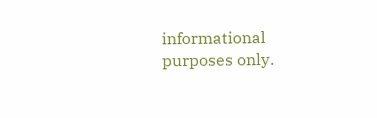informational purposes only.